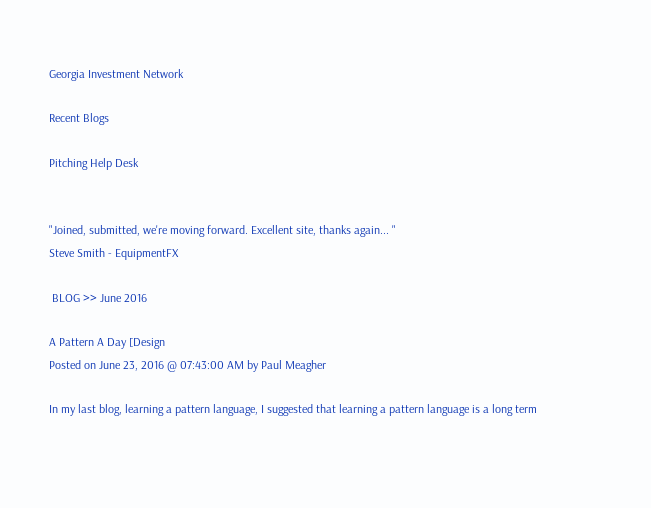Georgia Investment Network

Recent Blogs

Pitching Help Desk


"Joined, submitted, we're moving forward. Excellent site, thanks again... "
Steve Smith - EquipmentFX

 BLOG >> June 2016

A Pattern A Day [Design
Posted on June 23, 2016 @ 07:43:00 AM by Paul Meagher

In my last blog, learning a pattern language, I suggested that learning a pattern language is a long term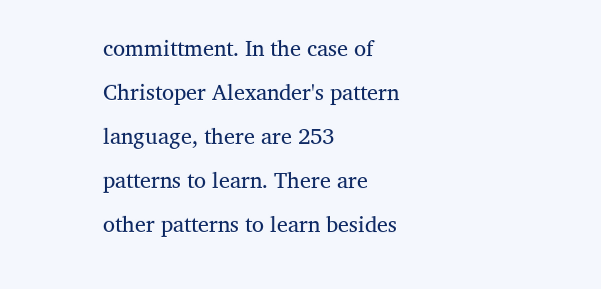committment. In the case of Christoper Alexander's pattern language, there are 253 patterns to learn. There are other patterns to learn besides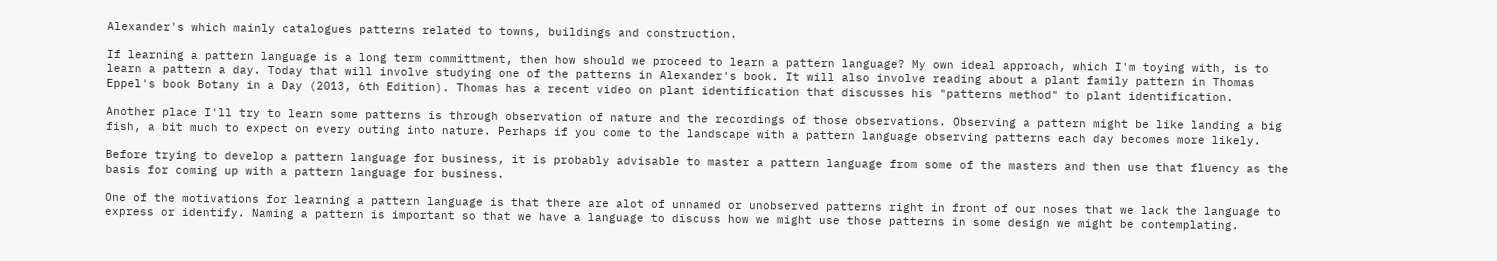Alexander's which mainly catalogues patterns related to towns, buildings and construction.

If learning a pattern language is a long term committment, then how should we proceed to learn a pattern language? My own ideal approach, which I'm toying with, is to learn a pattern a day. Today that will involve studying one of the patterns in Alexander's book. It will also involve reading about a plant family pattern in Thomas Eppel's book Botany in a Day (2013, 6th Edition). Thomas has a recent video on plant identification that discusses his "patterns method" to plant identification.

Another place I'll try to learn some patterns is through observation of nature and the recordings of those observations. Observing a pattern might be like landing a big fish, a bit much to expect on every outing into nature. Perhaps if you come to the landscape with a pattern language observing patterns each day becomes more likely.

Before trying to develop a pattern language for business, it is probably advisable to master a pattern language from some of the masters and then use that fluency as the basis for coming up with a pattern language for business.

One of the motivations for learning a pattern language is that there are alot of unnamed or unobserved patterns right in front of our noses that we lack the language to express or identify. Naming a pattern is important so that we have a language to discuss how we might use those patterns in some design we might be contemplating.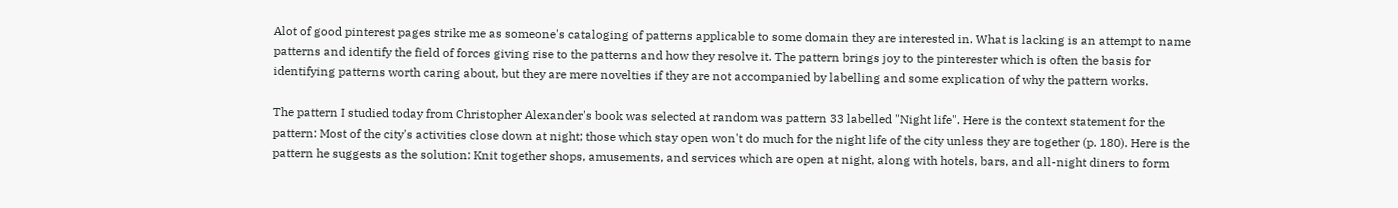Alot of good pinterest pages strike me as someone's cataloging of patterns applicable to some domain they are interested in. What is lacking is an attempt to name patterns and identify the field of forces giving rise to the patterns and how they resolve it. The pattern brings joy to the pinterester which is often the basis for identifying patterns worth caring about, but they are mere novelties if they are not accompanied by labelling and some explication of why the pattern works.

The pattern I studied today from Christopher Alexander's book was selected at random was pattern 33 labelled "Night life". Here is the context statement for the pattern: Most of the city's activities close down at night; those which stay open won't do much for the night life of the city unless they are together (p. 180). Here is the pattern he suggests as the solution: Knit together shops, amusements, and services which are open at night, along with hotels, bars, and all-night diners to form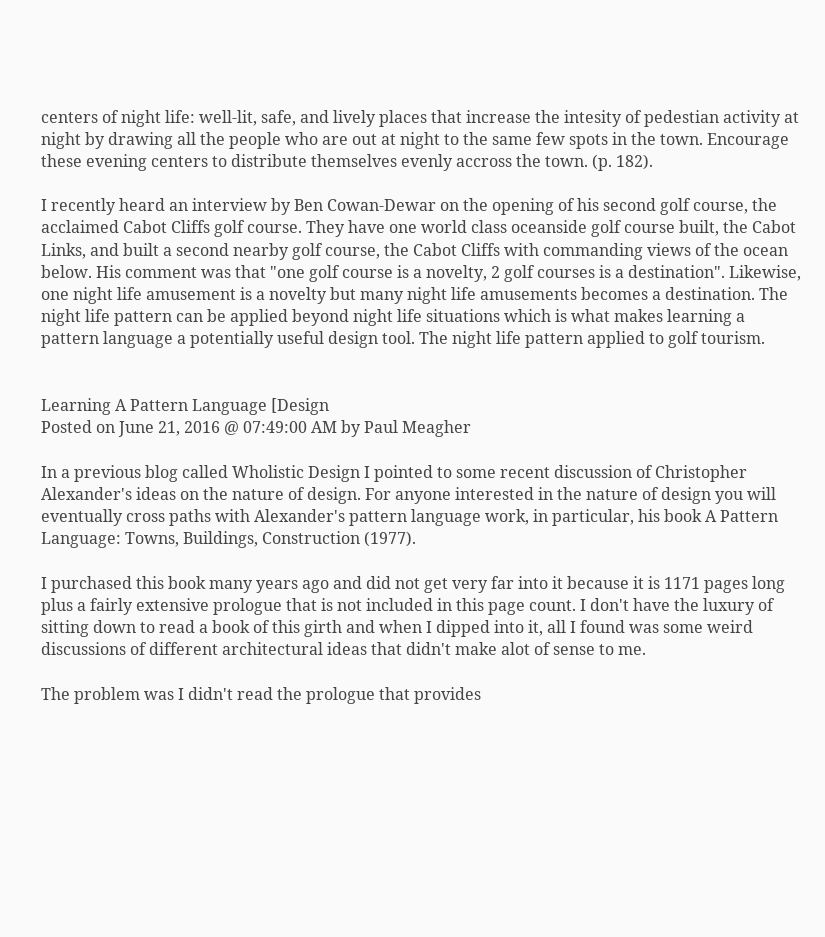centers of night life: well-lit, safe, and lively places that increase the intesity of pedestian activity at night by drawing all the people who are out at night to the same few spots in the town. Encourage these evening centers to distribute themselves evenly accross the town. (p. 182).

I recently heard an interview by Ben Cowan-Dewar on the opening of his second golf course, the acclaimed Cabot Cliffs golf course. They have one world class oceanside golf course built, the Cabot Links, and built a second nearby golf course, the Cabot Cliffs with commanding views of the ocean below. His comment was that "one golf course is a novelty, 2 golf courses is a destination". Likewise, one night life amusement is a novelty but many night life amusements becomes a destination. The night life pattern can be applied beyond night life situations which is what makes learning a pattern language a potentially useful design tool. The night life pattern applied to golf tourism.


Learning A Pattern Language [Design
Posted on June 21, 2016 @ 07:49:00 AM by Paul Meagher

In a previous blog called Wholistic Design I pointed to some recent discussion of Christopher Alexander's ideas on the nature of design. For anyone interested in the nature of design you will eventually cross paths with Alexander's pattern language work, in particular, his book A Pattern Language: Towns, Buildings, Construction (1977).

I purchased this book many years ago and did not get very far into it because it is 1171 pages long plus a fairly extensive prologue that is not included in this page count. I don't have the luxury of sitting down to read a book of this girth and when I dipped into it, all I found was some weird discussions of different architectural ideas that didn't make alot of sense to me.

The problem was I didn't read the prologue that provides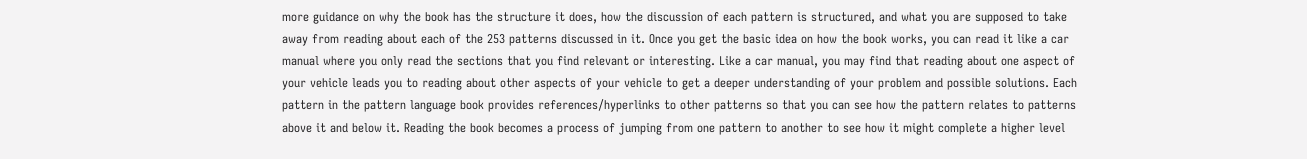more guidance on why the book has the structure it does, how the discussion of each pattern is structured, and what you are supposed to take away from reading about each of the 253 patterns discussed in it. Once you get the basic idea on how the book works, you can read it like a car manual where you only read the sections that you find relevant or interesting. Like a car manual, you may find that reading about one aspect of your vehicle leads you to reading about other aspects of your vehicle to get a deeper understanding of your problem and possible solutions. Each pattern in the pattern language book provides references/hyperlinks to other patterns so that you can see how the pattern relates to patterns above it and below it. Reading the book becomes a process of jumping from one pattern to another to see how it might complete a higher level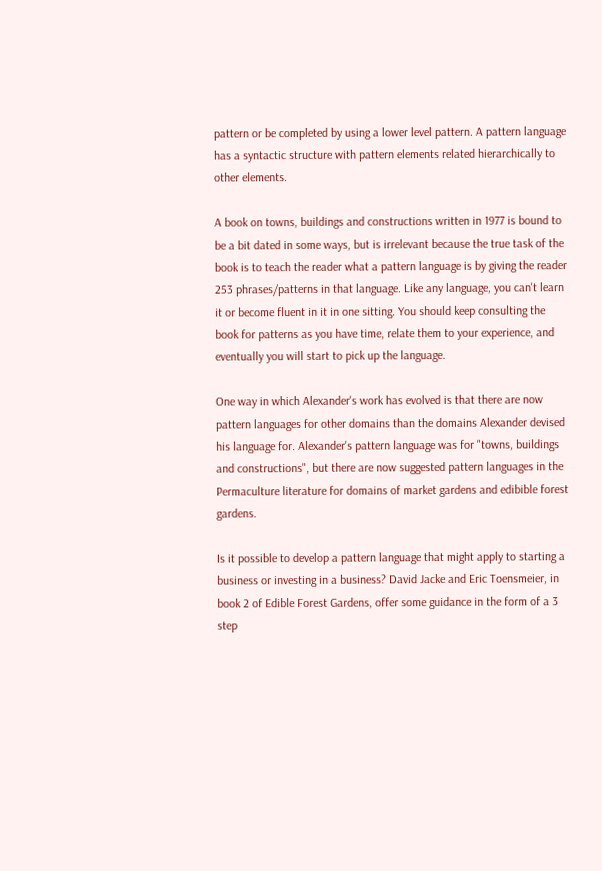pattern or be completed by using a lower level pattern. A pattern language has a syntactic structure with pattern elements related hierarchically to other elements.

A book on towns, buildings and constructions written in 1977 is bound to be a bit dated in some ways, but is irrelevant because the true task of the book is to teach the reader what a pattern language is by giving the reader 253 phrases/patterns in that language. Like any language, you can't learn it or become fluent in it in one sitting. You should keep consulting the book for patterns as you have time, relate them to your experience, and eventually you will start to pick up the language.

One way in which Alexander's work has evolved is that there are now pattern languages for other domains than the domains Alexander devised his language for. Alexander's pattern language was for "towns, buildings and constructions", but there are now suggested pattern languages in the Permaculture literature for domains of market gardens and edibible forest gardens.

Is it possible to develop a pattern language that might apply to starting a business or investing in a business? David Jacke and Eric Toensmeier, in book 2 of Edible Forest Gardens, offer some guidance in the form of a 3 step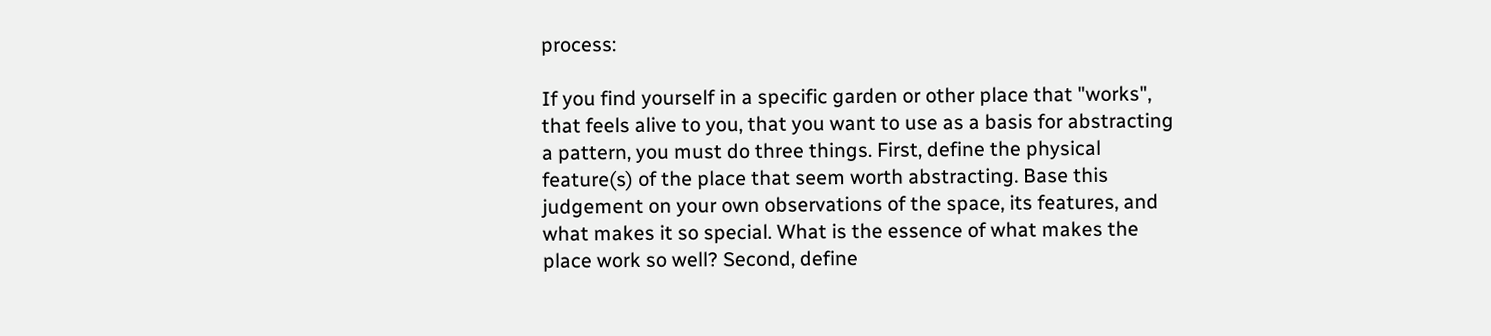process:

If you find yourself in a specific garden or other place that "works", that feels alive to you, that you want to use as a basis for abstracting a pattern, you must do three things. First, define the physical feature(s) of the place that seem worth abstracting. Base this judgement on your own observations of the space, its features, and what makes it so special. What is the essence of what makes the place work so well? Second, define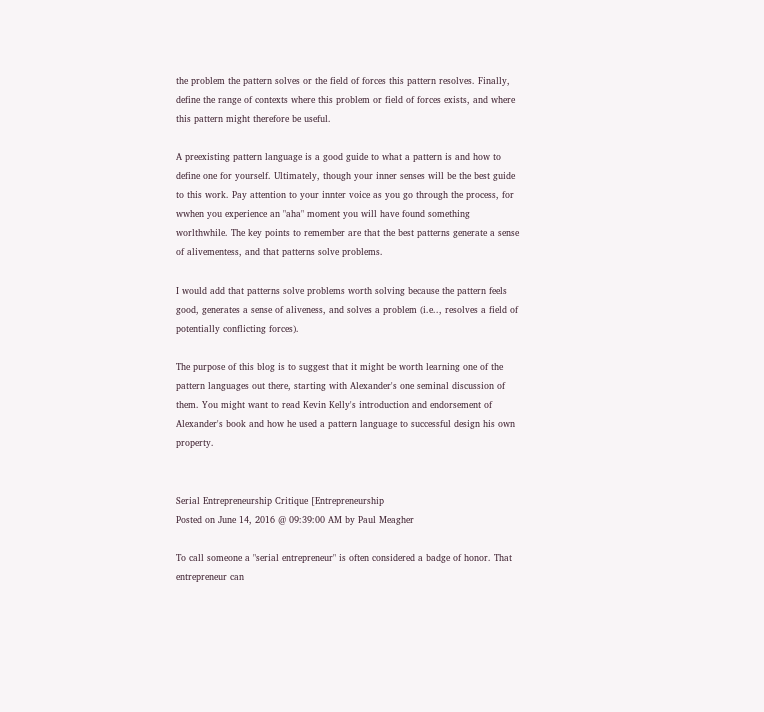the problem the pattern solves or the field of forces this pattern resolves. Finally, define the range of contexts where this problem or field of forces exists, and where this pattern might therefore be useful.

A preexisting pattern language is a good guide to what a pattern is and how to define one for yourself. Ultimately, though your inner senses will be the best guide to this work. Pay attention to your innter voice as you go through the process, for wwhen you experience an "aha" moment you will have found something worlthwhile. The key points to remember are that the best patterns generate a sense of alivementess, and that patterns solve problems.

I would add that patterns solve problems worth solving because the pattern feels good, generates a sense of aliveness, and solves a problem (i.e.., resolves a field of potentially conflicting forces).

The purpose of this blog is to suggest that it might be worth learning one of the pattern languages out there, starting with Alexander's one seminal discussion of them. You might want to read Kevin Kelly's introduction and endorsement of Alexander's book and how he used a pattern language to successful design his own property.


Serial Entrepreneurship Critique [Entrepreneurship
Posted on June 14, 2016 @ 09:39:00 AM by Paul Meagher

To call someone a "serial entrepreneur" is often considered a badge of honor. That entrepreneur can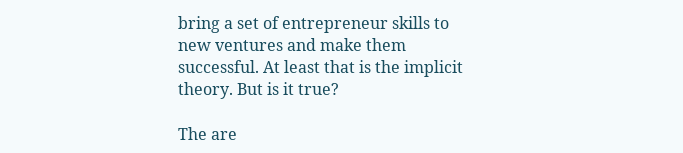bring a set of entrepreneur skills to new ventures and make them successful. At least that is the implicit theory. But is it true?

The are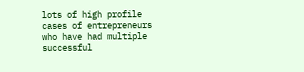lots of high profile cases of entrepreneurs who have had multiple successful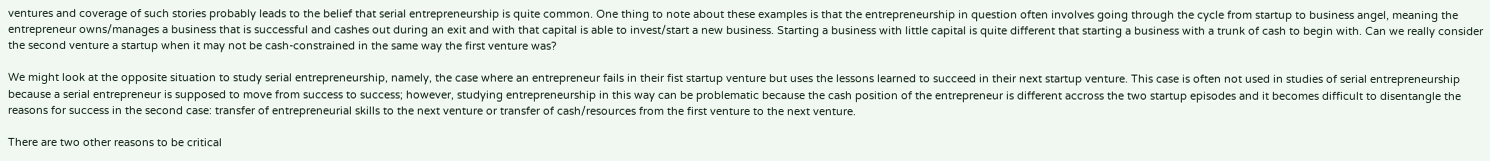ventures and coverage of such stories probably leads to the belief that serial entrepreneurship is quite common. One thing to note about these examples is that the entrepreneurship in question often involves going through the cycle from startup to business angel, meaning the entrepreneur owns/manages a business that is successful and cashes out during an exit and with that capital is able to invest/start a new business. Starting a business with little capital is quite different that starting a business with a trunk of cash to begin with. Can we really consider the second venture a startup when it may not be cash-constrained in the same way the first venture was?

We might look at the opposite situation to study serial entrepreneurship, namely, the case where an entrepreneur fails in their fist startup venture but uses the lessons learned to succeed in their next startup venture. This case is often not used in studies of serial entrepreneurship because a serial entrepreneur is supposed to move from success to success; however, studying entrepreneurship in this way can be problematic because the cash position of the entrepreneur is different accross the two startup episodes and it becomes difficult to disentangle the reasons for success in the second case: transfer of entrepreneurial skills to the next venture or transfer of cash/resources from the first venture to the next venture.

There are two other reasons to be critical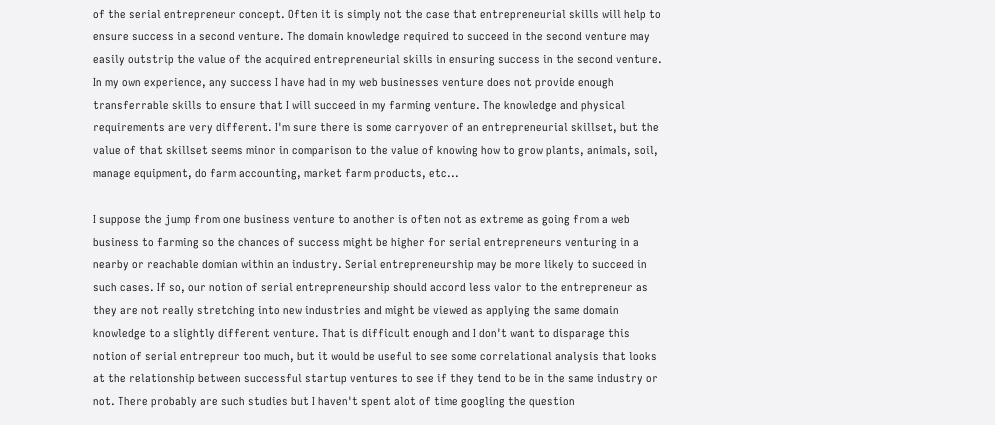of the serial entrepreneur concept. Often it is simply not the case that entrepreneurial skills will help to ensure success in a second venture. The domain knowledge required to succeed in the second venture may easily outstrip the value of the acquired entrepreneurial skills in ensuring success in the second venture. In my own experience, any success I have had in my web businesses venture does not provide enough transferrable skills to ensure that I will succeed in my farming venture. The knowledge and physical requirements are very different. I'm sure there is some carryover of an entrepreneurial skillset, but the value of that skillset seems minor in comparison to the value of knowing how to grow plants, animals, soil, manage equipment, do farm accounting, market farm products, etc...

I suppose the jump from one business venture to another is often not as extreme as going from a web business to farming so the chances of success might be higher for serial entrepreneurs venturing in a nearby or reachable domian within an industry. Serial entrepreneurship may be more likely to succeed in such cases. If so, our notion of serial entrepreneurship should accord less valor to the entrepreneur as they are not really stretching into new industries and might be viewed as applying the same domain knowledge to a slightly different venture. That is difficult enough and I don't want to disparage this notion of serial entrepreur too much, but it would be useful to see some correlational analysis that looks at the relationship between successful startup ventures to see if they tend to be in the same industry or not. There probably are such studies but I haven't spent alot of time googling the question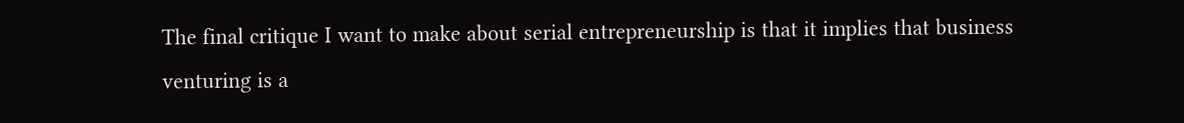The final critique I want to make about serial entrepreneurship is that it implies that business venturing is a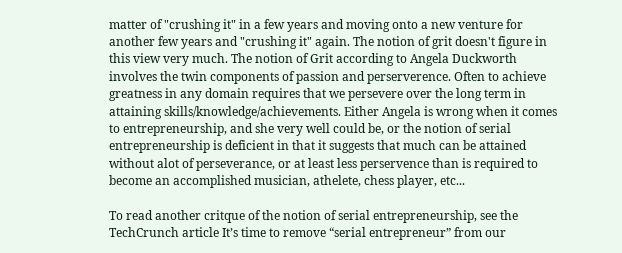matter of "crushing it" in a few years and moving onto a new venture for another few years and "crushing it" again. The notion of grit doesn't figure in this view very much. The notion of Grit according to Angela Duckworth involves the twin components of passion and perserverence. Often to achieve greatness in any domain requires that we persevere over the long term in attaining skills/knowledge/achievements. Either Angela is wrong when it comes to entrepreneurship, and she very well could be, or the notion of serial entrepreneurship is deficient in that it suggests that much can be attained without alot of perseverance, or at least less perservence than is required to become an accomplished musician, athelete, chess player, etc...

To read another critque of the notion of serial entrepreneurship, see the TechCrunch article It’s time to remove “serial entrepreneur” from our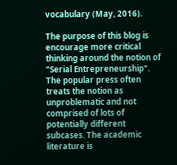vocabulary (May, 2016).

The purpose of this blog is encourage more critical thinking around the notion of "Serial Entrepreneurship". The popular press often treats the notion as unproblematic and not comprised of lots of potentially different subcases. The academic literature is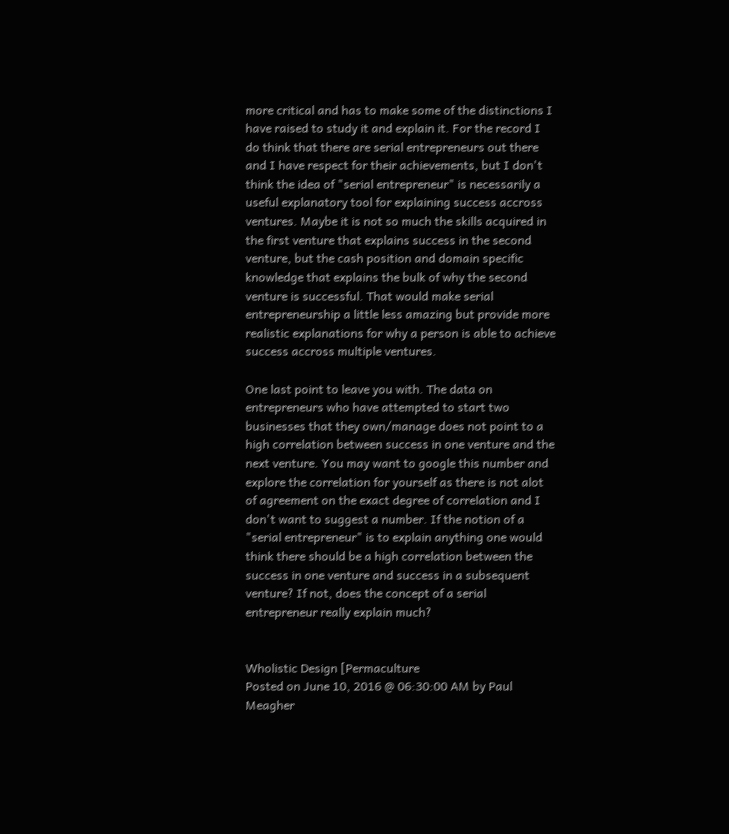more critical and has to make some of the distinctions I have raised to study it and explain it. For the record I do think that there are serial entrepreneurs out there and I have respect for their achievements, but I don't think the idea of "serial entrepreneur" is necessarily a useful explanatory tool for explaining success accross ventures. Maybe it is not so much the skills acquired in the first venture that explains success in the second venture, but the cash position and domain specific knowledge that explains the bulk of why the second venture is successful. That would make serial entrepreneurship a little less amazing but provide more realistic explanations for why a person is able to achieve success accross multiple ventures.

One last point to leave you with. The data on entrepreneurs who have attempted to start two businesses that they own/manage does not point to a high correlation between success in one venture and the next venture. You may want to google this number and explore the correlation for yourself as there is not alot of agreement on the exact degree of correlation and I don't want to suggest a number. If the notion of a "serial entrepreneur" is to explain anything one would think there should be a high correlation between the success in one venture and success in a subsequent venture? If not, does the concept of a serial entrepreneur really explain much?


Wholistic Design [Permaculture
Posted on June 10, 2016 @ 06:30:00 AM by Paul Meagher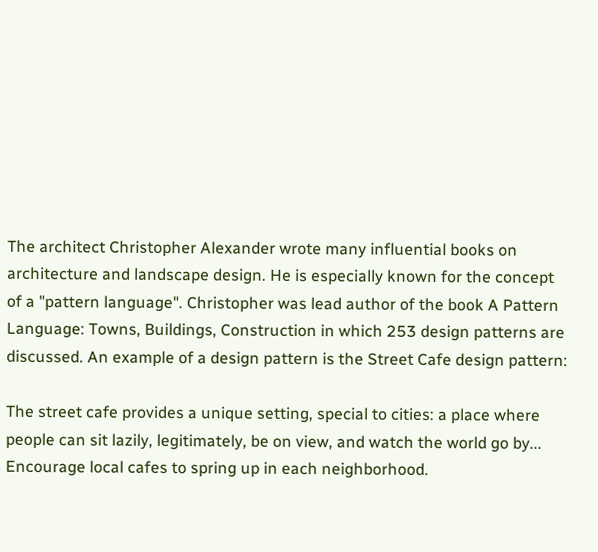The architect Christopher Alexander wrote many influential books on architecture and landscape design. He is especially known for the concept of a "pattern language". Christopher was lead author of the book A Pattern Language: Towns, Buildings, Construction in which 253 design patterns are discussed. An example of a design pattern is the Street Cafe design pattern:

The street cafe provides a unique setting, special to cities: a place where people can sit lazily, legitimately, be on view, and watch the world go by... Encourage local cafes to spring up in each neighborhood.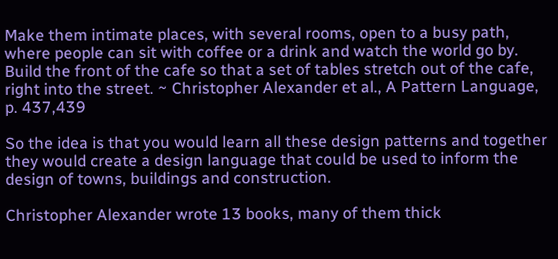Make them intimate places, with several rooms, open to a busy path, where people can sit with coffee or a drink and watch the world go by. Build the front of the cafe so that a set of tables stretch out of the cafe, right into the street. ~ Christopher Alexander et al., A Pattern Language, p. 437,439

So the idea is that you would learn all these design patterns and together they would create a design language that could be used to inform the design of towns, buildings and construction.

Christopher Alexander wrote 13 books, many of them thick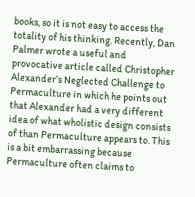books, so it is not easy to access the totality of his thinking. Recently, Dan Palmer wrote a useful and provocative article called Christopher Alexander’s Neglected Challenge to Permaculture in which he points out that Alexander had a very different idea of what wholistic design consists of than Permaculture appears to. This is a bit embarrassing because Permaculture often claims to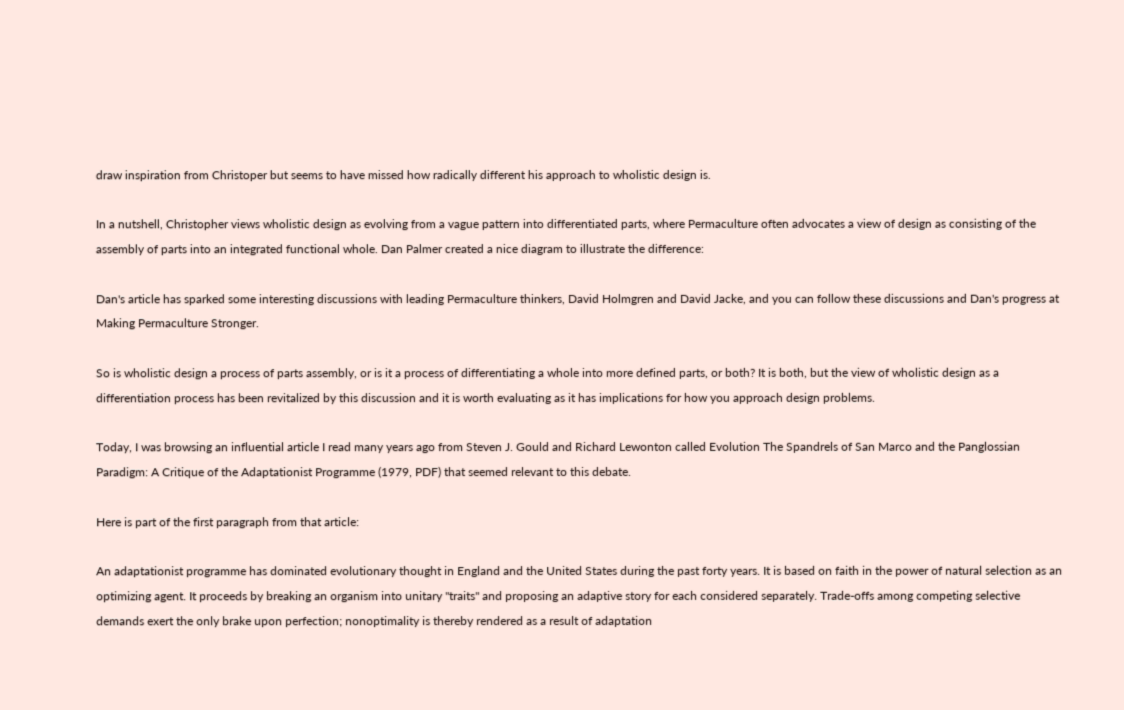draw inspiration from Christoper but seems to have missed how radically different his approach to wholistic design is.

In a nutshell, Christopher views wholistic design as evolving from a vague pattern into differentiated parts, where Permaculture often advocates a view of design as consisting of the assembly of parts into an integrated functional whole. Dan Palmer created a nice diagram to illustrate the difference:

Dan's article has sparked some interesting discussions with leading Permaculture thinkers, David Holmgren and David Jacke, and you can follow these discussions and Dan's progress at Making Permaculture Stronger.

So is wholistic design a process of parts assembly, or is it a process of differentiating a whole into more defined parts, or both? It is both, but the view of wholistic design as a differentiation process has been revitalized by this discussion and it is worth evaluating as it has implications for how you approach design problems.

Today, I was browsing an influential article I read many years ago from Steven J. Gould and Richard Lewonton called Evolution The Spandrels of San Marco and the Panglossian Paradigm: A Critique of the Adaptationist Programme (1979, PDF) that seemed relevant to this debate.

Here is part of the first paragraph from that article:

An adaptationist programme has dominated evolutionary thought in England and the United States during the past forty years. It is based on faith in the power of natural selection as an optimizing agent. It proceeds by breaking an organism into unitary "traits" and proposing an adaptive story for each considered separately. Trade-offs among competing selective demands exert the only brake upon perfection; nonoptimality is thereby rendered as a result of adaptation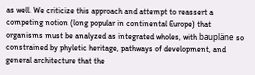as well. We criticize this approach and attempt to reassert a competing notion (long popular in continental Europe) that organisms must be analyzed as integrated wholes, with baupläne so constrained by phyletic heritage, pathways of development, and general architecture that the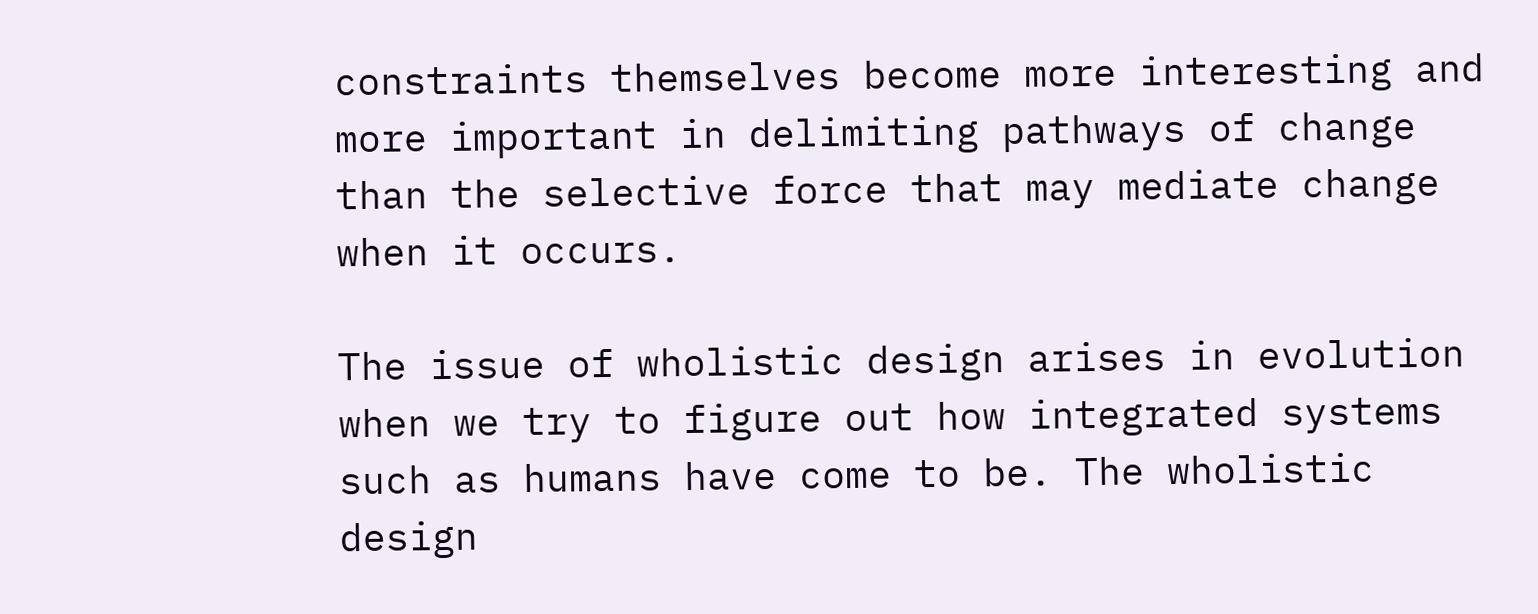constraints themselves become more interesting and more important in delimiting pathways of change than the selective force that may mediate change when it occurs.

The issue of wholistic design arises in evolution when we try to figure out how integrated systems such as humans have come to be. The wholistic design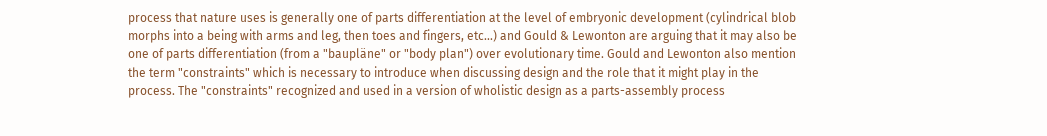process that nature uses is generally one of parts differentiation at the level of embryonic development (cylindrical blob morphs into a being with arms and leg, then toes and fingers, etc...) and Gould & Lewonton are arguing that it may also be one of parts differentiation (from a "baupläne" or "body plan") over evolutionary time. Gould and Lewonton also mention the term "constraints" which is necessary to introduce when discussing design and the role that it might play in the process. The "constraints" recognized and used in a version of wholistic design as a parts-assembly process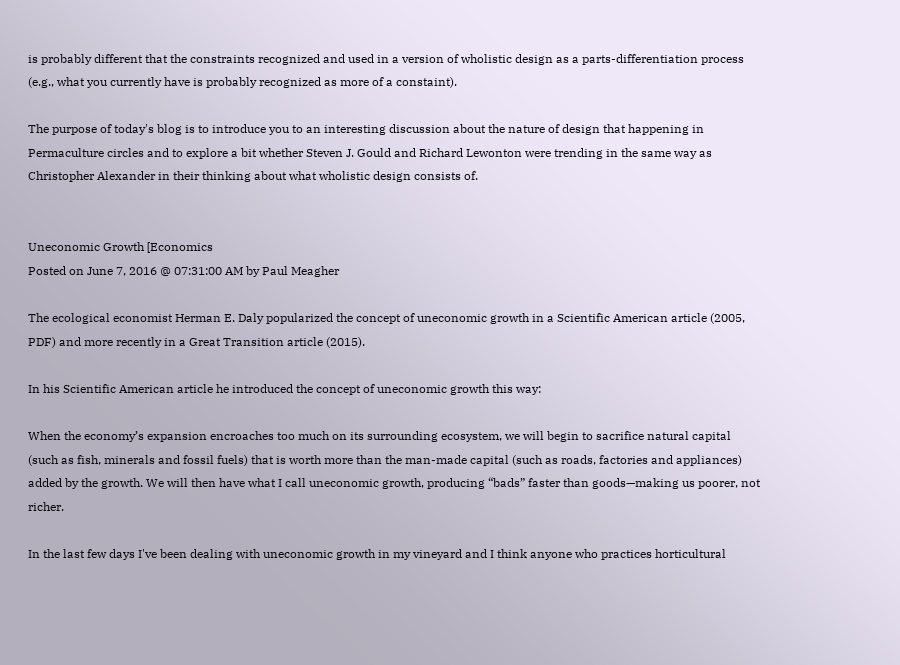is probably different that the constraints recognized and used in a version of wholistic design as a parts-differentiation process (e.g., what you currently have is probably recognized as more of a constaint).

The purpose of today's blog is to introduce you to an interesting discussion about the nature of design that happening in Permaculture circles and to explore a bit whether Steven J. Gould and Richard Lewonton were trending in the same way as Christopher Alexander in their thinking about what wholistic design consists of.


Uneconomic Growth [Economics
Posted on June 7, 2016 @ 07:31:00 AM by Paul Meagher

The ecological economist Herman E. Daly popularized the concept of uneconomic growth in a Scientific American article (2005, PDF) and more recently in a Great Transition article (2015).

In his Scientific American article he introduced the concept of uneconomic growth this way:

When the economy’s expansion encroaches too much on its surrounding ecosystem, we will begin to sacrifice natural capital (such as fish, minerals and fossil fuels) that is worth more than the man-made capital (such as roads, factories and appliances) added by the growth. We will then have what I call uneconomic growth, producing “bads” faster than goods—making us poorer, not richer.

In the last few days I've been dealing with uneconomic growth in my vineyard and I think anyone who practices horticultural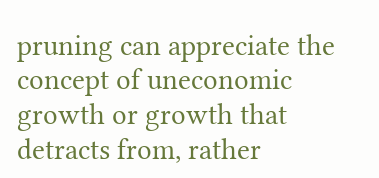pruning can appreciate the concept of uneconomic growth or growth that detracts from, rather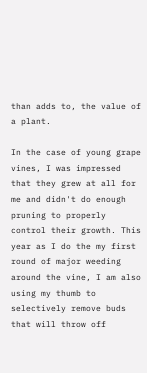than adds to, the value of a plant.

In the case of young grape vines, I was impressed that they grew at all for me and didn't do enough pruning to properly control their growth. This year as I do the my first round of major weeding around the vine, I am also using my thumb to selectively remove buds that will throw off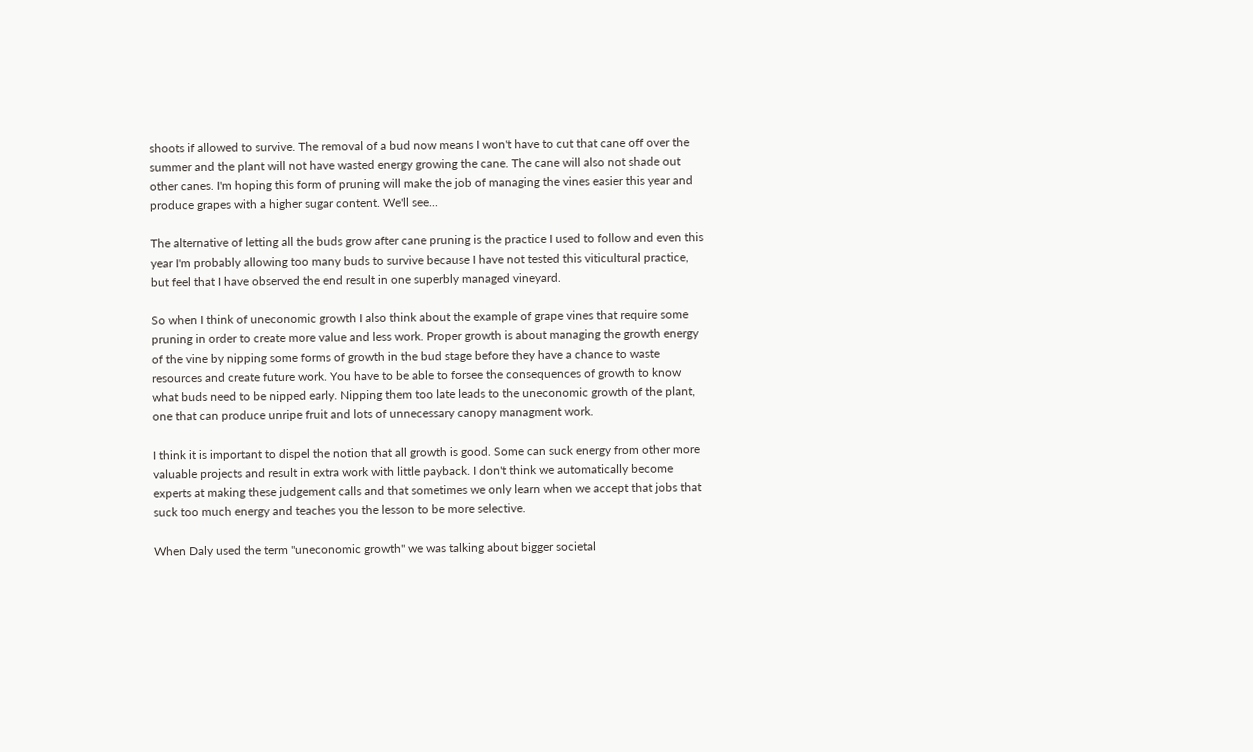shoots if allowed to survive. The removal of a bud now means I won't have to cut that cane off over the summer and the plant will not have wasted energy growing the cane. The cane will also not shade out other canes. I'm hoping this form of pruning will make the job of managing the vines easier this year and produce grapes with a higher sugar content. We'll see...

The alternative of letting all the buds grow after cane pruning is the practice I used to follow and even this year I'm probably allowing too many buds to survive because I have not tested this viticultural practice, but feel that I have observed the end result in one superbly managed vineyard.

So when I think of uneconomic growth I also think about the example of grape vines that require some pruning in order to create more value and less work. Proper growth is about managing the growth energy of the vine by nipping some forms of growth in the bud stage before they have a chance to waste resources and create future work. You have to be able to forsee the consequences of growth to know what buds need to be nipped early. Nipping them too late leads to the uneconomic growth of the plant, one that can produce unripe fruit and lots of unnecessary canopy managment work.

I think it is important to dispel the notion that all growth is good. Some can suck energy from other more valuable projects and result in extra work with little payback. I don't think we automatically become experts at making these judgement calls and that sometimes we only learn when we accept that jobs that suck too much energy and teaches you the lesson to be more selective.

When Daly used the term "uneconomic growth" we was talking about bigger societal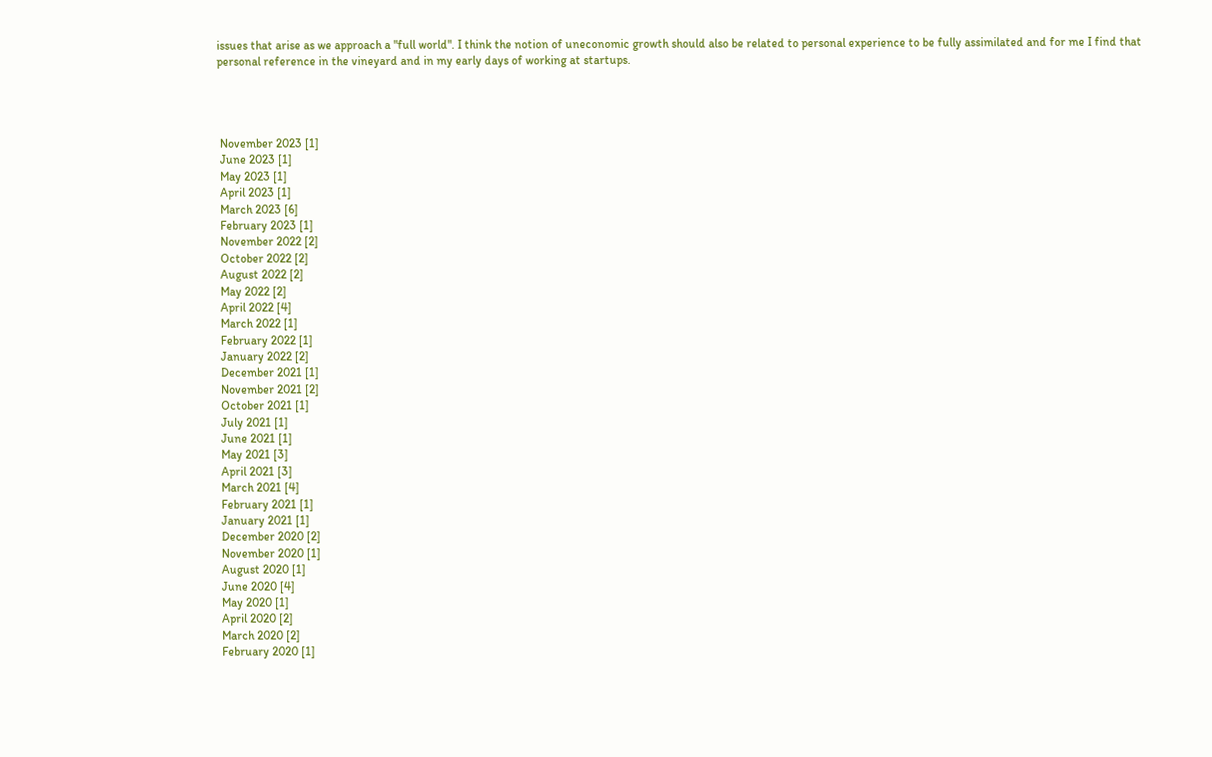issues that arise as we approach a "full world". I think the notion of uneconomic growth should also be related to personal experience to be fully assimilated and for me I find that personal reference in the vineyard and in my early days of working at startups.




 November 2023 [1]
 June 2023 [1]
 May 2023 [1]
 April 2023 [1]
 March 2023 [6]
 February 2023 [1]
 November 2022 [2]
 October 2022 [2]
 August 2022 [2]
 May 2022 [2]
 April 2022 [4]
 March 2022 [1]
 February 2022 [1]
 January 2022 [2]
 December 2021 [1]
 November 2021 [2]
 October 2021 [1]
 July 2021 [1]
 June 2021 [1]
 May 2021 [3]
 April 2021 [3]
 March 2021 [4]
 February 2021 [1]
 January 2021 [1]
 December 2020 [2]
 November 2020 [1]
 August 2020 [1]
 June 2020 [4]
 May 2020 [1]
 April 2020 [2]
 March 2020 [2]
 February 2020 [1]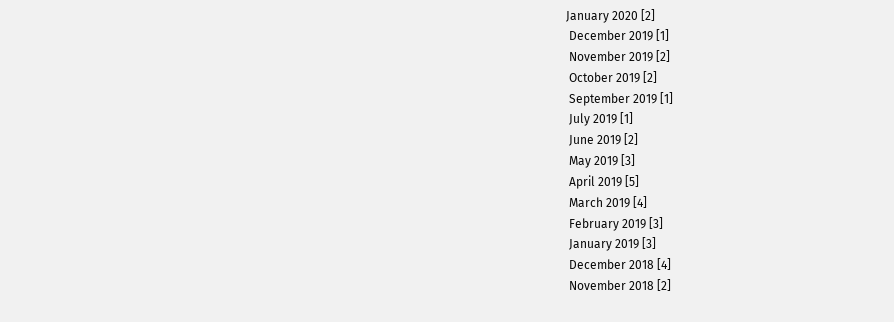January 2020 [2]
 December 2019 [1]
 November 2019 [2]
 October 2019 [2]
 September 2019 [1]
 July 2019 [1]
 June 2019 [2]
 May 2019 [3]
 April 2019 [5]
 March 2019 [4]
 February 2019 [3]
 January 2019 [3]
 December 2018 [4]
 November 2018 [2]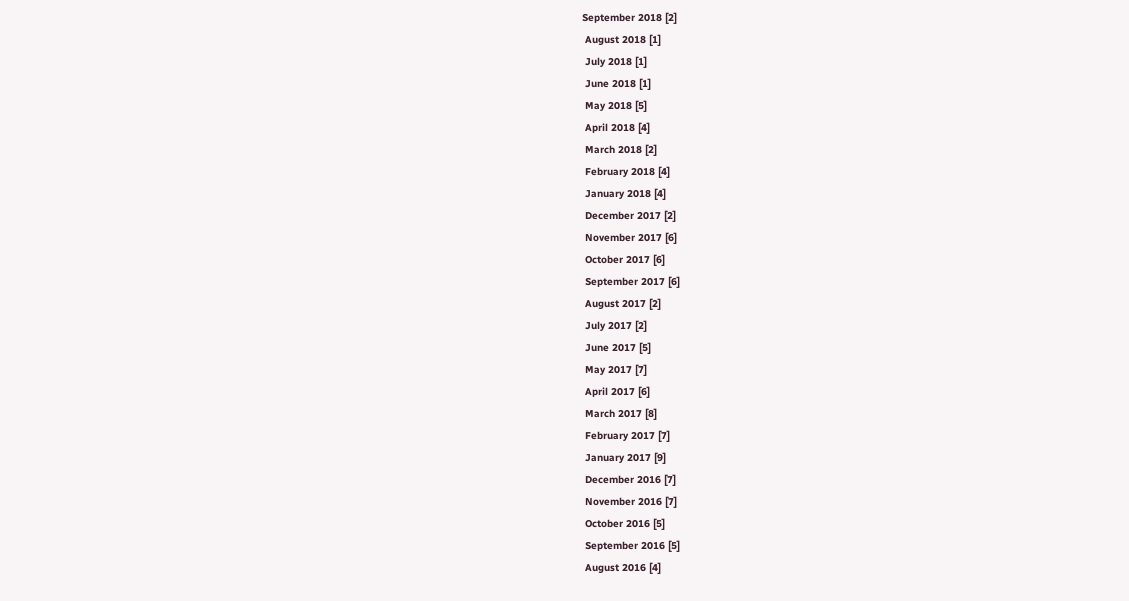September 2018 [2]
 August 2018 [1]
 July 2018 [1]
 June 2018 [1]
 May 2018 [5]
 April 2018 [4]
 March 2018 [2]
 February 2018 [4]
 January 2018 [4]
 December 2017 [2]
 November 2017 [6]
 October 2017 [6]
 September 2017 [6]
 August 2017 [2]
 July 2017 [2]
 June 2017 [5]
 May 2017 [7]
 April 2017 [6]
 March 2017 [8]
 February 2017 [7]
 January 2017 [9]
 December 2016 [7]
 November 2016 [7]
 October 2016 [5]
 September 2016 [5]
 August 2016 [4]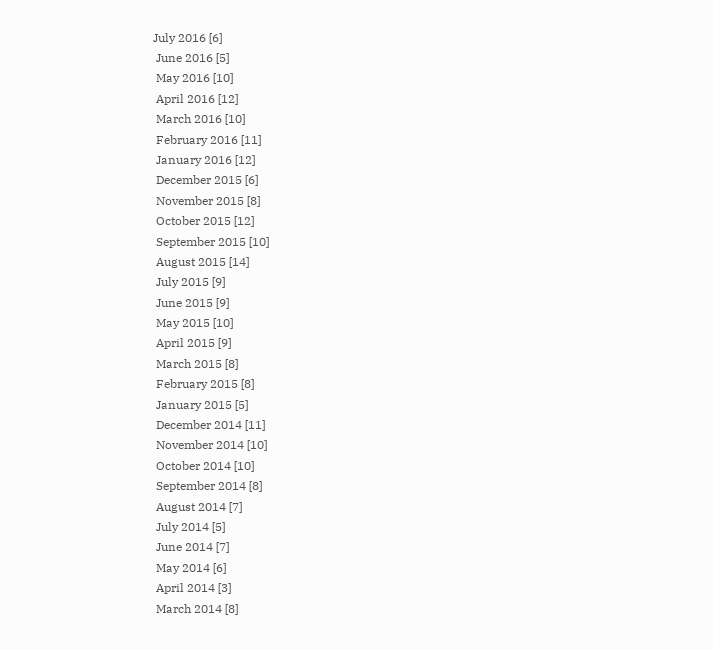July 2016 [6]
 June 2016 [5]
 May 2016 [10]
 April 2016 [12]
 March 2016 [10]
 February 2016 [11]
 January 2016 [12]
 December 2015 [6]
 November 2015 [8]
 October 2015 [12]
 September 2015 [10]
 August 2015 [14]
 July 2015 [9]
 June 2015 [9]
 May 2015 [10]
 April 2015 [9]
 March 2015 [8]
 February 2015 [8]
 January 2015 [5]
 December 2014 [11]
 November 2014 [10]
 October 2014 [10]
 September 2014 [8]
 August 2014 [7]
 July 2014 [5]
 June 2014 [7]
 May 2014 [6]
 April 2014 [3]
 March 2014 [8]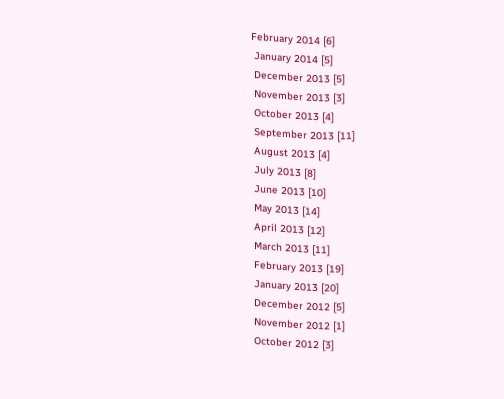February 2014 [6]
 January 2014 [5]
 December 2013 [5]
 November 2013 [3]
 October 2013 [4]
 September 2013 [11]
 August 2013 [4]
 July 2013 [8]
 June 2013 [10]
 May 2013 [14]
 April 2013 [12]
 March 2013 [11]
 February 2013 [19]
 January 2013 [20]
 December 2012 [5]
 November 2012 [1]
 October 2012 [3]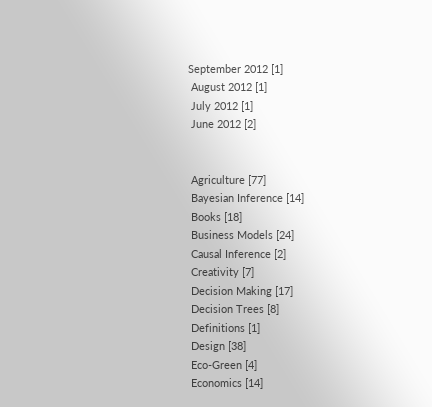September 2012 [1]
 August 2012 [1]
 July 2012 [1]
 June 2012 [2]


 Agriculture [77]
 Bayesian Inference [14]
 Books [18]
 Business Models [24]
 Causal Inference [2]
 Creativity [7]
 Decision Making [17]
 Decision Trees [8]
 Definitions [1]
 Design [38]
 Eco-Green [4]
 Economics [14]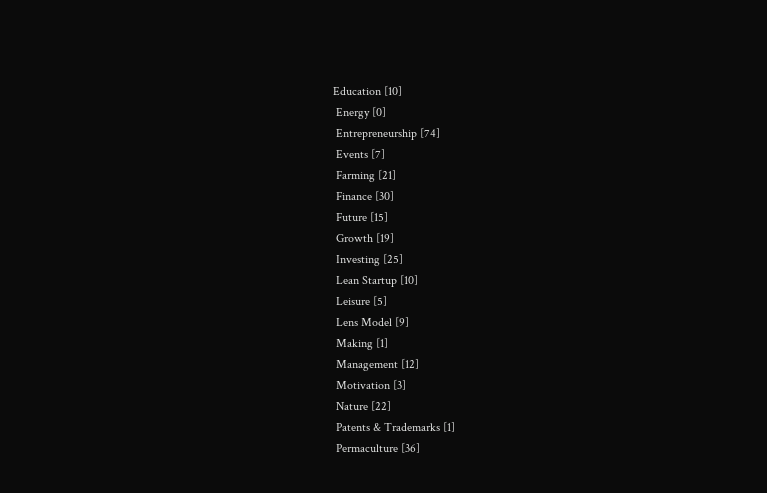Education [10]
 Energy [0]
 Entrepreneurship [74]
 Events [7]
 Farming [21]
 Finance [30]
 Future [15]
 Growth [19]
 Investing [25]
 Lean Startup [10]
 Leisure [5]
 Lens Model [9]
 Making [1]
 Management [12]
 Motivation [3]
 Nature [22]
 Patents & Trademarks [1]
 Permaculture [36]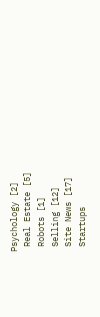Psychology [2]
 Real Estate [5]
 Robots [1]
 Selling [12]
 Site News [17]
 Startups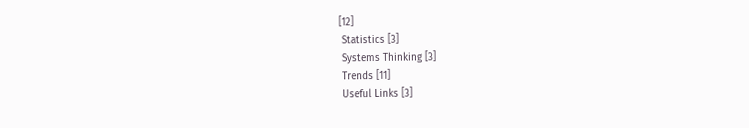[12]
 Statistics [3]
 Systems Thinking [3]
 Trends [11]
 Useful Links [3]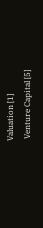Valuation [1]
 Venture Capital [5]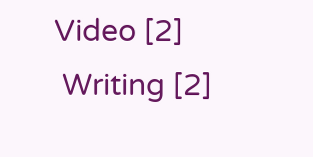Video [2]
 Writing [2]